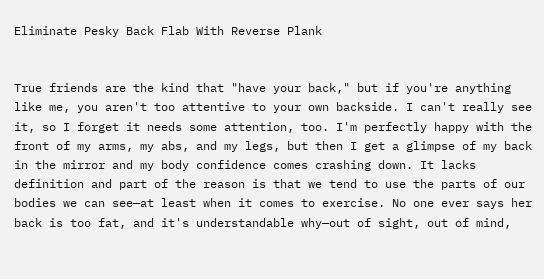Eliminate Pesky Back Flab With Reverse Plank


True friends are the kind that "have your back," but if you're anything like me, you aren't too attentive to your own backside. I can't really see it, so I forget it needs some attention, too. I'm perfectly happy with the front of my arms, my abs, and my legs, but then I get a glimpse of my back in the mirror and my body confidence comes crashing down. It lacks definition and part of the reason is that we tend to use the parts of our bodies we can see—at least when it comes to exercise. No one ever says her back is too fat, and it's understandable why—out of sight, out of mind,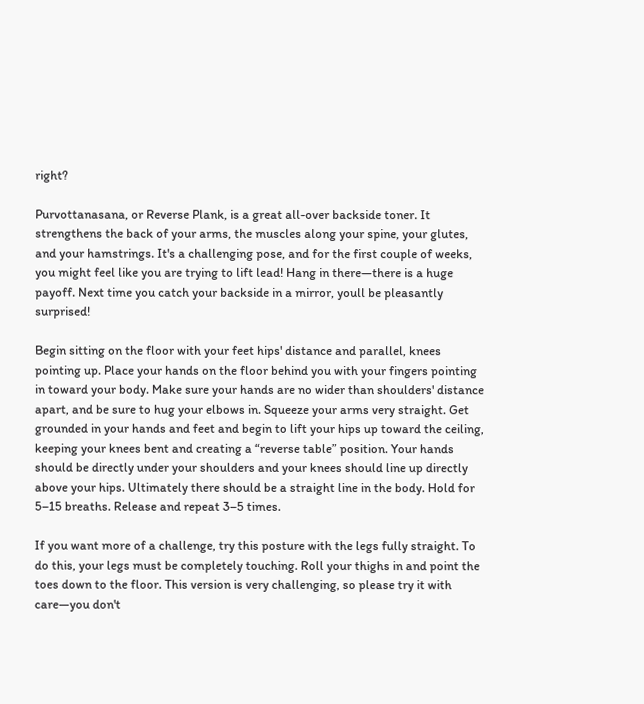right?

Purvottanasana, or Reverse Plank, is a great all-over backside toner. It strengthens the back of your arms, the muscles along your spine, your glutes, and your hamstrings. It's a challenging pose, and for the first couple of weeks, you might feel like you are trying to lift lead! Hang in there—there is a huge payoff. Next time you catch your backside in a mirror, youll be pleasantly surprised!

Begin sitting on the floor with your feet hips' distance and parallel, knees pointing up. Place your hands on the floor behind you with your fingers pointing in toward your body. Make sure your hands are no wider than shoulders' distance apart, and be sure to hug your elbows in. Squeeze your arms very straight. Get grounded in your hands and feet and begin to lift your hips up toward the ceiling, keeping your knees bent and creating a “reverse table” position. Your hands should be directly under your shoulders and your knees should line up directly above your hips. Ultimately there should be a straight line in the body. Hold for 5–15 breaths. Release and repeat 3–5 times.

If you want more of a challenge, try this posture with the legs fully straight. To do this, your legs must be completely touching. Roll your thighs in and point the toes down to the floor. This version is very challenging, so please try it with care—you don't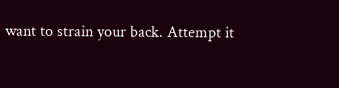want to strain your back. Attempt it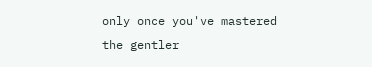only once you've mastered the gentler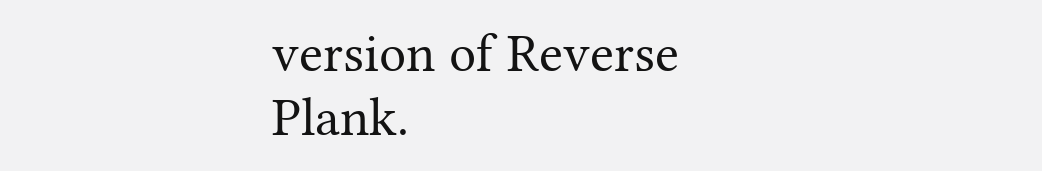version of Reverse Plank.